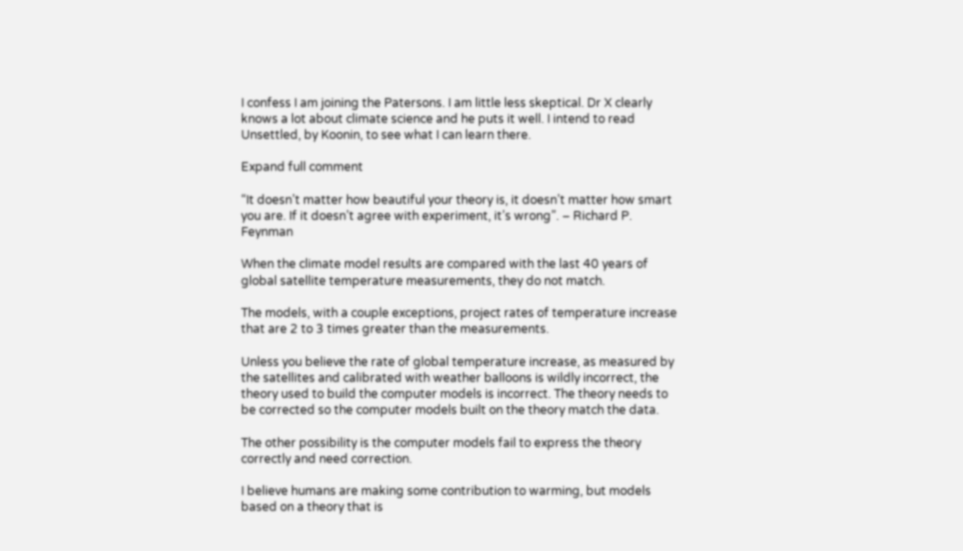I confess I am joining the Patersons. I am little less skeptical. Dr X clearly knows a lot about climate science and he puts it well. I intend to read Unsettled, by Koonin, to see what I can learn there.

Expand full comment

“It doesn’t matter how beautiful your theory is, it doesn’t matter how smart you are. If it doesn’t agree with experiment, it’s wrong”. – Richard P. Feynman

When the climate model results are compared with the last 40 years of global satellite temperature measurements, they do not match.

The models, with a couple exceptions, project rates of temperature increase that are 2 to 3 times greater than the measurements.

Unless you believe the rate of global temperature increase, as measured by the satellites and calibrated with weather balloons is wildly incorrect, the theory used to build the computer models is incorrect. The theory needs to be corrected so the computer models built on the theory match the data.

The other possibility is the computer models fail to express the theory correctly and need correction.

I believe humans are making some contribution to warming, but models based on a theory that is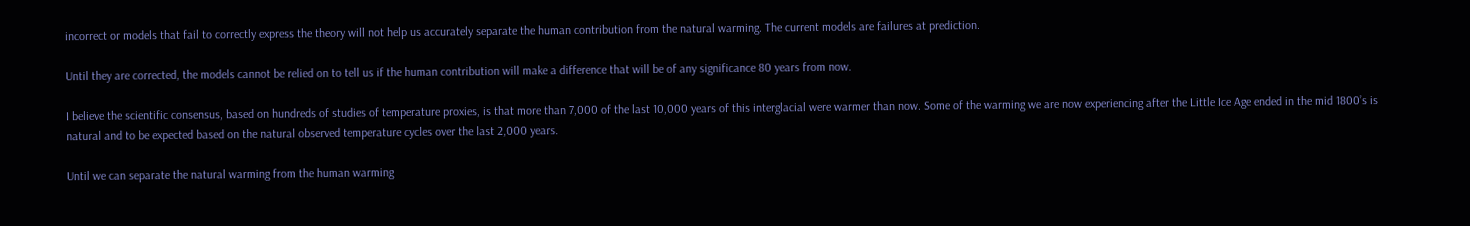incorrect or models that fail to correctly express the theory will not help us accurately separate the human contribution from the natural warming. The current models are failures at prediction.

Until they are corrected, the models cannot be relied on to tell us if the human contribution will make a difference that will be of any significance 80 years from now.

I believe the scientific consensus, based on hundreds of studies of temperature proxies, is that more than 7,000 of the last 10,000 years of this interglacial were warmer than now. Some of the warming we are now experiencing after the Little Ice Age ended in the mid 1800’s is natural and to be expected based on the natural observed temperature cycles over the last 2,000 years.

Until we can separate the natural warming from the human warming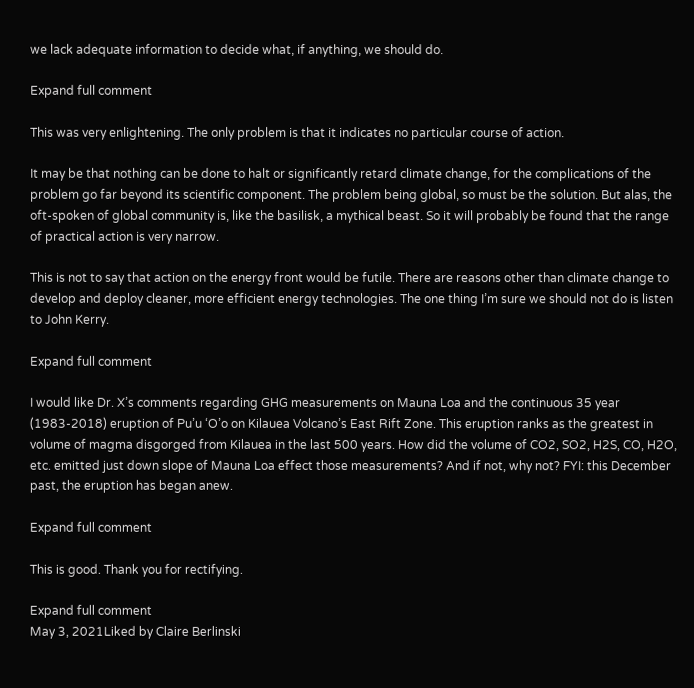we lack adequate information to decide what, if anything, we should do.

Expand full comment

This was very enlightening. The only problem is that it indicates no particular course of action.

It may be that nothing can be done to halt or significantly retard climate change, for the complications of the problem go far beyond its scientific component. The problem being global, so must be the solution. But alas, the oft-spoken of global community is, like the basilisk, a mythical beast. So it will probably be found that the range of practical action is very narrow.

This is not to say that action on the energy front would be futile. There are reasons other than climate change to develop and deploy cleaner, more efficient energy technologies. The one thing I’m sure we should not do is listen to John Kerry.

Expand full comment

I would like Dr. X’s comments regarding GHG measurements on Mauna Loa and the continuous 35 year (1983-2018) eruption of Pu’u ‘O’o on Kilauea Volcano’s East Rift Zone. This eruption ranks as the greatest in volume of magma disgorged from Kilauea in the last 500 years. How did the volume of CO2, SO2, H2S, CO, H2O, etc. emitted just down slope of Mauna Loa effect those measurements? And if not, why not? FYI: this December past, the eruption has began anew.

Expand full comment

This is good. Thank you for rectifying.

Expand full comment
May 3, 2021Liked by Claire Berlinski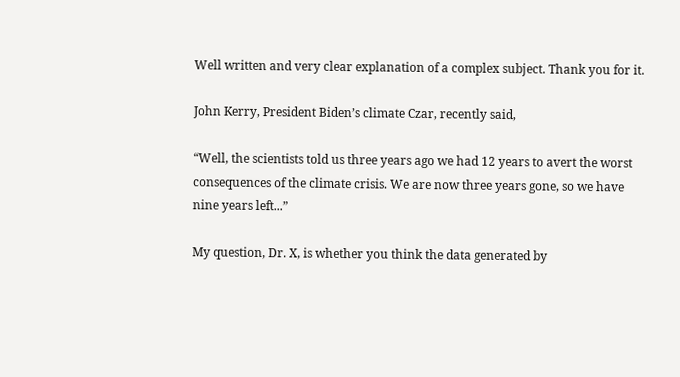Well written and very clear explanation of a complex subject. Thank you for it.

John Kerry, President Biden’s climate Czar, recently said,

“Well, the scientists told us three years ago we had 12 years to avert the worst consequences of the climate crisis. We are now three years gone, so we have nine years left...”

My question, Dr. X, is whether you think the data generated by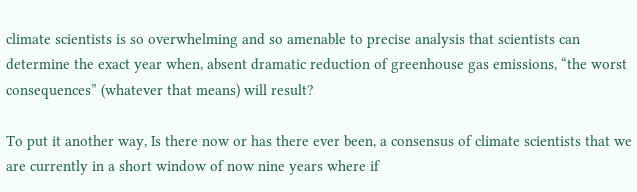climate scientists is so overwhelming and so amenable to precise analysis that scientists can determine the exact year when, absent dramatic reduction of greenhouse gas emissions, “the worst consequences” (whatever that means) will result?

To put it another way, Is there now or has there ever been, a consensus of climate scientists that we are currently in a short window of now nine years where if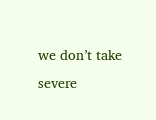we don’t take severe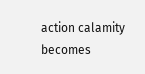action calamity becomes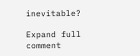inevitable?

Expand full comment